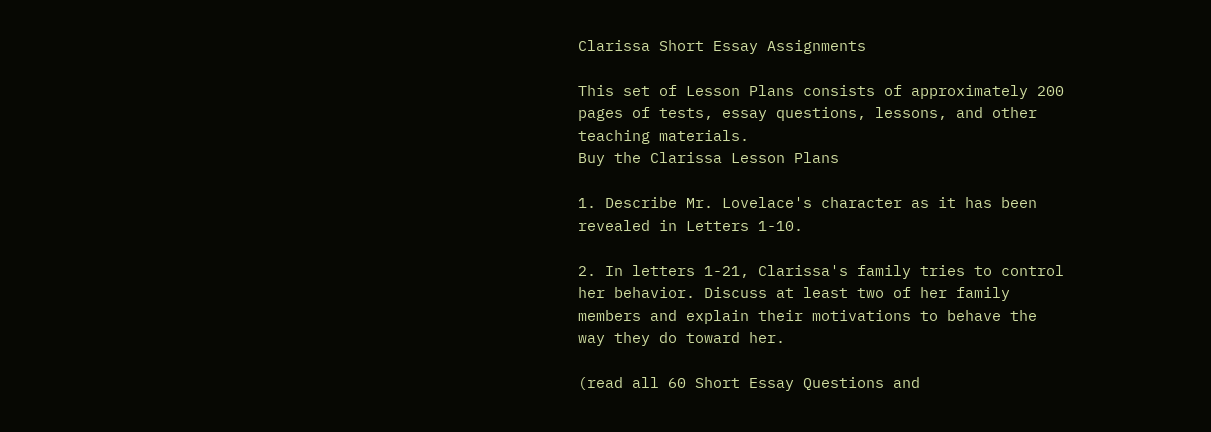Clarissa Short Essay Assignments

This set of Lesson Plans consists of approximately 200 pages of tests, essay questions, lessons, and other teaching materials.
Buy the Clarissa Lesson Plans

1. Describe Mr. Lovelace's character as it has been revealed in Letters 1-10.

2. In letters 1-21, Clarissa's family tries to control her behavior. Discuss at least two of her family members and explain their motivations to behave the way they do toward her.

(read all 60 Short Essay Questions and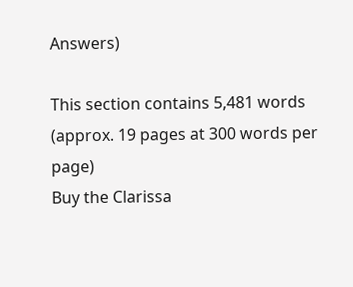Answers)

This section contains 5,481 words
(approx. 19 pages at 300 words per page)
Buy the Clarissa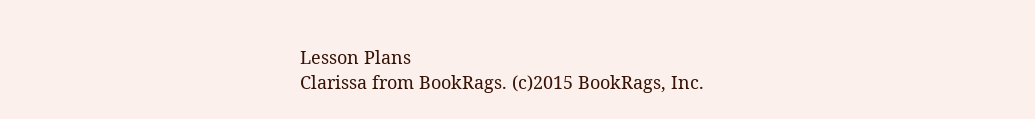Lesson Plans
Clarissa from BookRags. (c)2015 BookRags, Inc.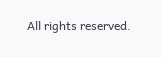All rights reserved.